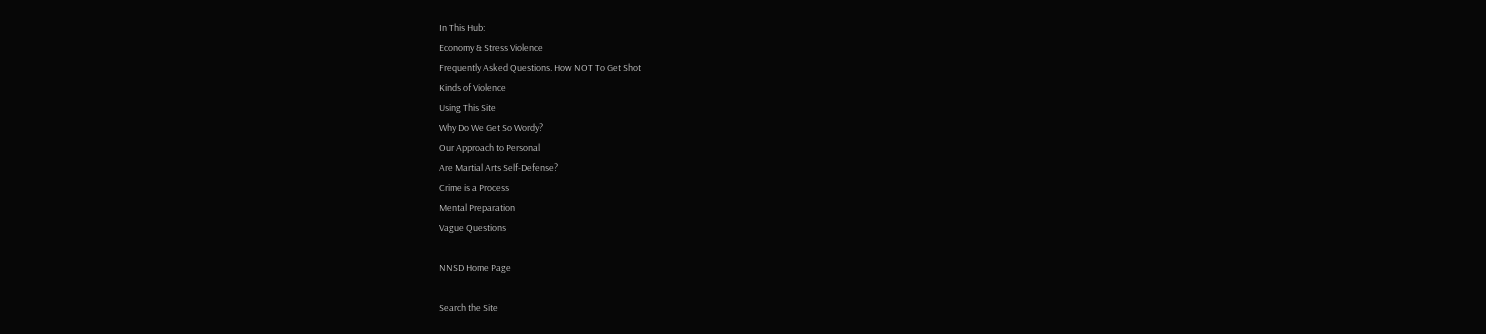In This Hub:
Economy & Stress Violence
Frequently Asked Questions. How NOT To Get Shot
Kinds of Violence
Using This Site
Why Do We Get So Wordy?
Our Approach to Personal
Are Martial Arts Self-Defense?
Crime is a Process
Mental Preparation
Vague Questions

NNSD Home Page

Search the Site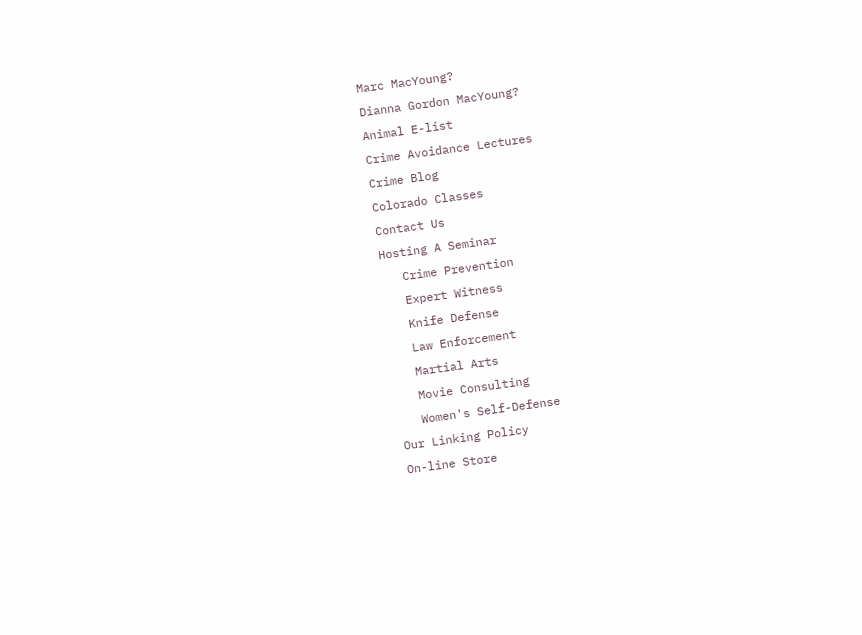Marc MacYoung?
Dianna Gordon MacYoung?
Animal E-list
Crime Avoidance Lectures
Crime Blog
Colorado Classes
Contact Us
Hosting A Seminar
   Crime Prevention
   Expert Witness
   Knife Defense
   Law Enforcement
   Martial Arts
   Movie Consulting
   Women's Self-Defense
Our Linking Policy
On-line Store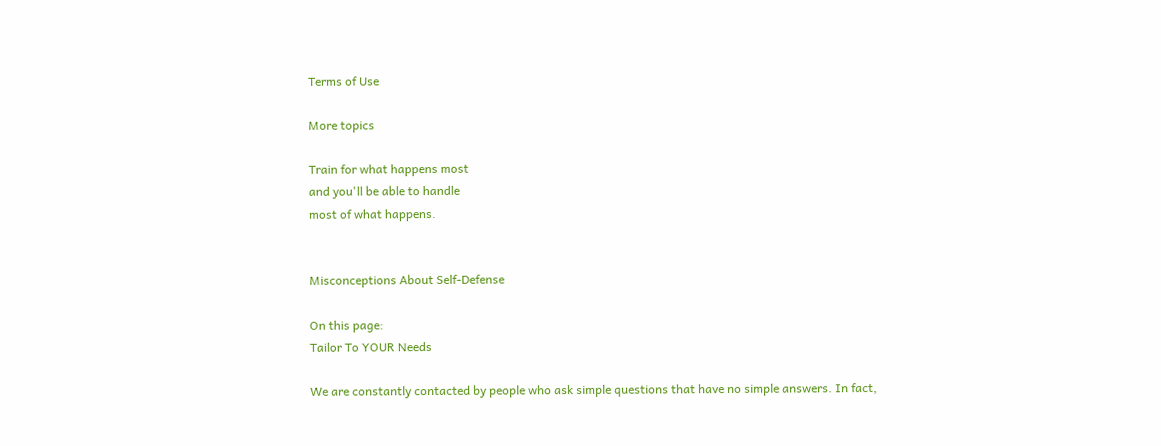Terms of Use

More topics

Train for what happens most
and you'll be able to handle
most of what happens.


Misconceptions About Self-Defense

On this page:
Tailor To YOUR Needs

We are constantly contacted by people who ask simple questions that have no simple answers. In fact,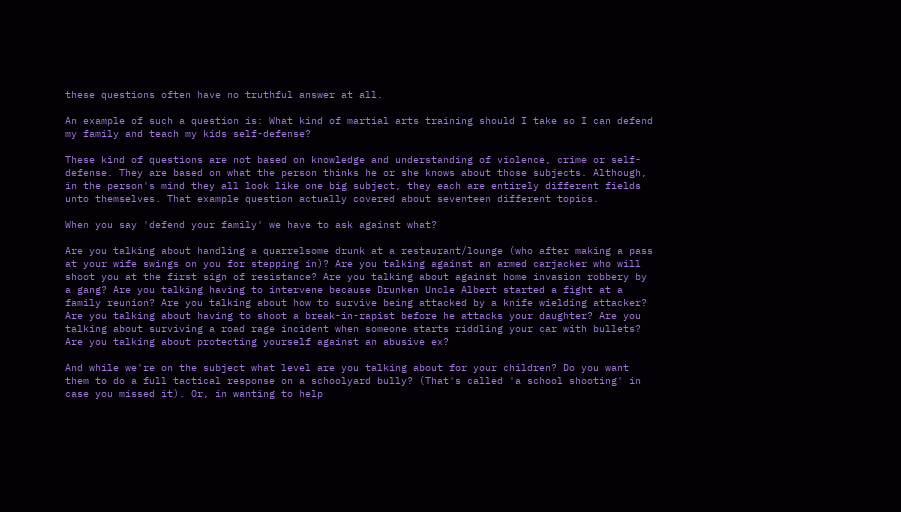these questions often have no truthful answer at all.

An example of such a question is: What kind of martial arts training should I take so I can defend my family and teach my kids self-defense?

These kind of questions are not based on knowledge and understanding of violence, crime or self-defense. They are based on what the person thinks he or she knows about those subjects. Although, in the person's mind they all look like one big subject, they each are entirely different fields unto themselves. That example question actually covered about seventeen different topics.

When you say 'defend your family' we have to ask against what?

Are you talking about handling a quarrelsome drunk at a restaurant/lounge (who after making a pass at your wife swings on you for stepping in)? Are you talking against an armed carjacker who will shoot you at the first sign of resistance? Are you talking about against home invasion robbery by a gang? Are you talking having to intervene because Drunken Uncle Albert started a fight at a family reunion? Are you talking about how to survive being attacked by a knife wielding attacker? Are you talking about having to shoot a break-in-rapist before he attacks your daughter? Are you talking about surviving a road rage incident when someone starts riddling your car with bullets? Are you talking about protecting yourself against an abusive ex?

And while we're on the subject what level are you talking about for your children? Do you want them to do a full tactical response on a schoolyard bully? (That's called 'a school shooting' in case you missed it). Or, in wanting to help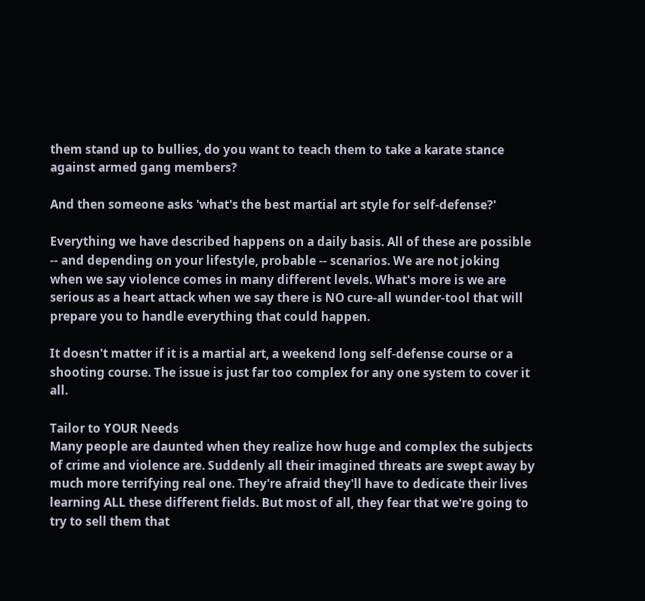them stand up to bullies, do you want to teach them to take a karate stance against armed gang members?

And then someone asks 'what's the best martial art style for self-defense?'

Everything we have described happens on a daily basis. All of these are possible -- and depending on your lifestyle, probable -- scenarios. We are not joking when we say violence comes in many different levels. What's more is we are serious as a heart attack when we say there is NO cure-all wunder-tool that will prepare you to handle everything that could happen.

It doesn't matter if it is a martial art, a weekend long self-defense course or a shooting course. The issue is just far too complex for any one system to cover it all.

Tailor to YOUR Needs
Many people are daunted when they realize how huge and complex the subjects of crime and violence are. Suddenly all their imagined threats are swept away by much more terrifying real one. They're afraid they'll have to dedicate their lives learning ALL these different fields. But most of all, they fear that we're going to try to sell them that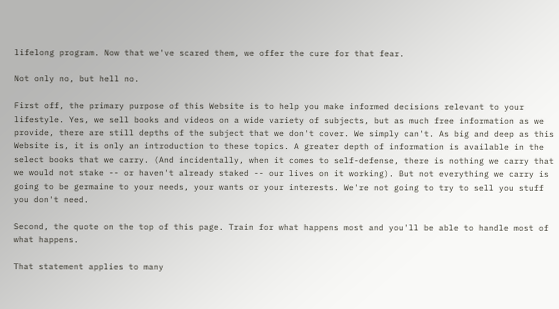lifelong program. Now that we've scared them, we offer the cure for that fear.

Not only no, but hell no.

First off, the primary purpose of this Website is to help you make informed decisions relevant to your lifestyle. Yes, we sell books and videos on a wide variety of subjects, but as much free information as we provide, there are still depths of the subject that we don't cover. We simply can't. As big and deep as this Website is, it is only an introduction to these topics. A greater depth of information is available in the select books that we carry. (And incidentally, when it comes to self-defense, there is nothing we carry that we would not stake -- or haven't already staked -- our lives on it working). But not everything we carry is going to be germaine to your needs, your wants or your interests. We're not going to try to sell you stuff you don't need.

Second, the quote on the top of this page. Train for what happens most and you'll be able to handle most of what happens.

That statement applies to many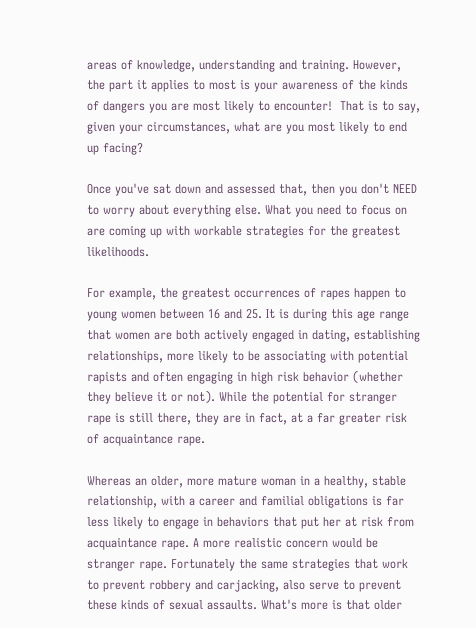areas of knowledge, understanding and training. However, the part it applies to most is your awareness of the kinds of dangers you are most likely to encounter!  That is to say, given your circumstances, what are you most likely to end up facing?

Once you've sat down and assessed that, then you don't NEED to worry about everything else. What you need to focus on are coming up with workable strategies for the greatest likelihoods.

For example, the greatest occurrences of rapes happen to young women between 16 and 25. It is during this age range that women are both actively engaged in dating, establishing relationships, more likely to be associating with potential rapists and often engaging in high risk behavior (whether they believe it or not). While the potential for stranger rape is still there, they are in fact, at a far greater risk of acquaintance rape.

Whereas an older, more mature woman in a healthy, stable relationship, with a career and familial obligations is far less likely to engage in behaviors that put her at risk from acquaintance rape. A more realistic concern would be stranger rape. Fortunately the same strategies that work to prevent robbery and carjacking, also serve to prevent these kinds of sexual assaults. What's more is that older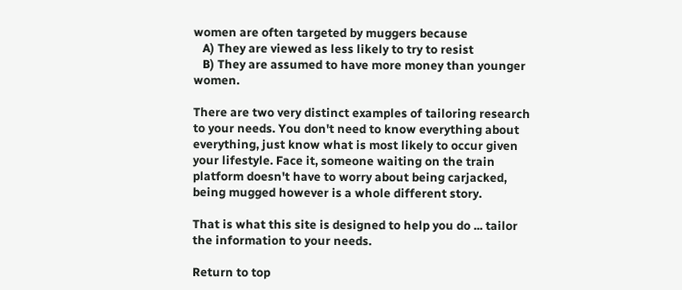women are often targeted by muggers because
   A) They are viewed as less likely to try to resist
   B) They are assumed to have more money than younger women.

There are two very distinct examples of tailoring research to your needs. You don't need to know everything about everything, just know what is most likely to occur given your lifestyle. Face it, someone waiting on the train platform doesn't have to worry about being carjacked, being mugged however is a whole different story.

That is what this site is designed to help you do ... tailor the information to your needs.

Return to top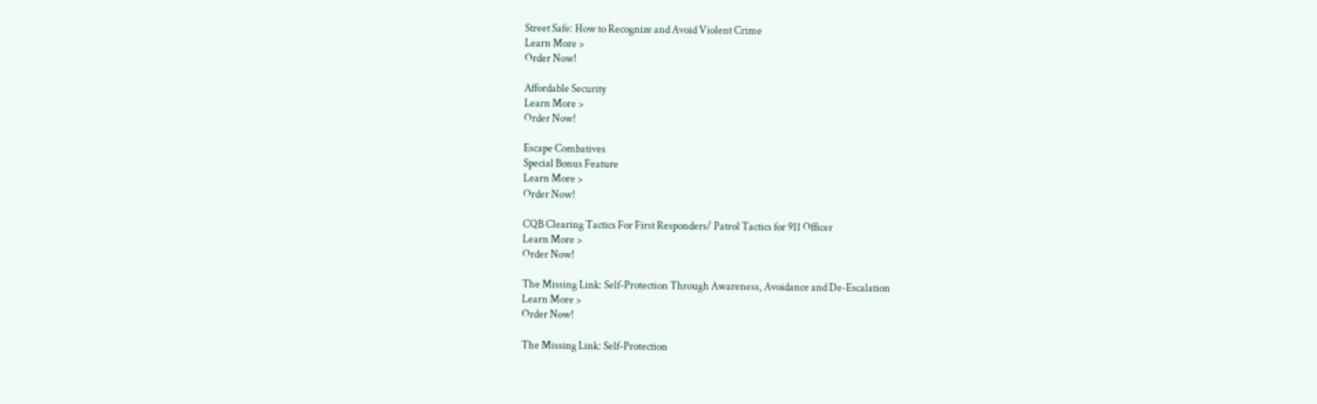Street Safe: How to Recognize and Avoid Violent Crime
Learn More >
Order Now!

Affordable Security
Learn More >
Order Now!

Escape Combatives
Special Bonus Feature
Learn More >
Order Now!

CQB Clearing Tactics For First Responders/ Patrol Tactics for 911 Officer
Learn More >
Order Now!

The Missing Link: Self-Protection Through Awareness, Avoidance and De-Escalation
Learn More >
Order Now!

The Missing Link: Self-Protection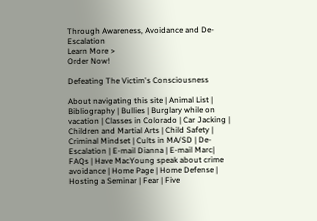Through Awareness, Avoidance and De-Escalation
Learn More >
Order Now!

Defeating The Victim's Consciousness

About navigating this site | Animal List | Bibliography | Bullies | Burglary while on vacation | Classes in Colorado | Car Jacking | Children and Martial Arts | Child Safety | Criminal Mindset | Cults in MA/SD | De-Escalation | E-mail Dianna | E-mail Marc| FAQs | Have MacYoung speak about crime avoidance | Home Page | Home Defense | Hosting a Seminar | Fear | Five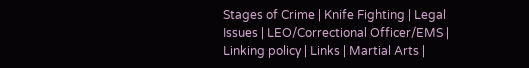Stages of Crime | Knife Fighting | Legal Issues | LEO/Correctional Officer/EMS | Linking policy | Links | Martial Arts |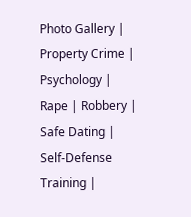Photo Gallery | Property Crime | Psychology | Rape | Robbery | Safe Dating | Self-Defense Training |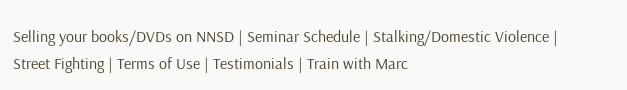Selling your books/DVDs on NNSD | Seminar Schedule | Stalking/Domestic Violence | Street Fighting | Terms of Use | Testimonials | Train with Marc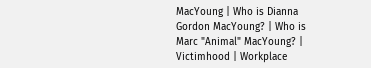MacYoung | Who is Dianna Gordon MacYoung? | Who is Marc "Animal" MacYoung? | Victimhood | Workplace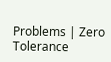Problems | Zero Tolerance